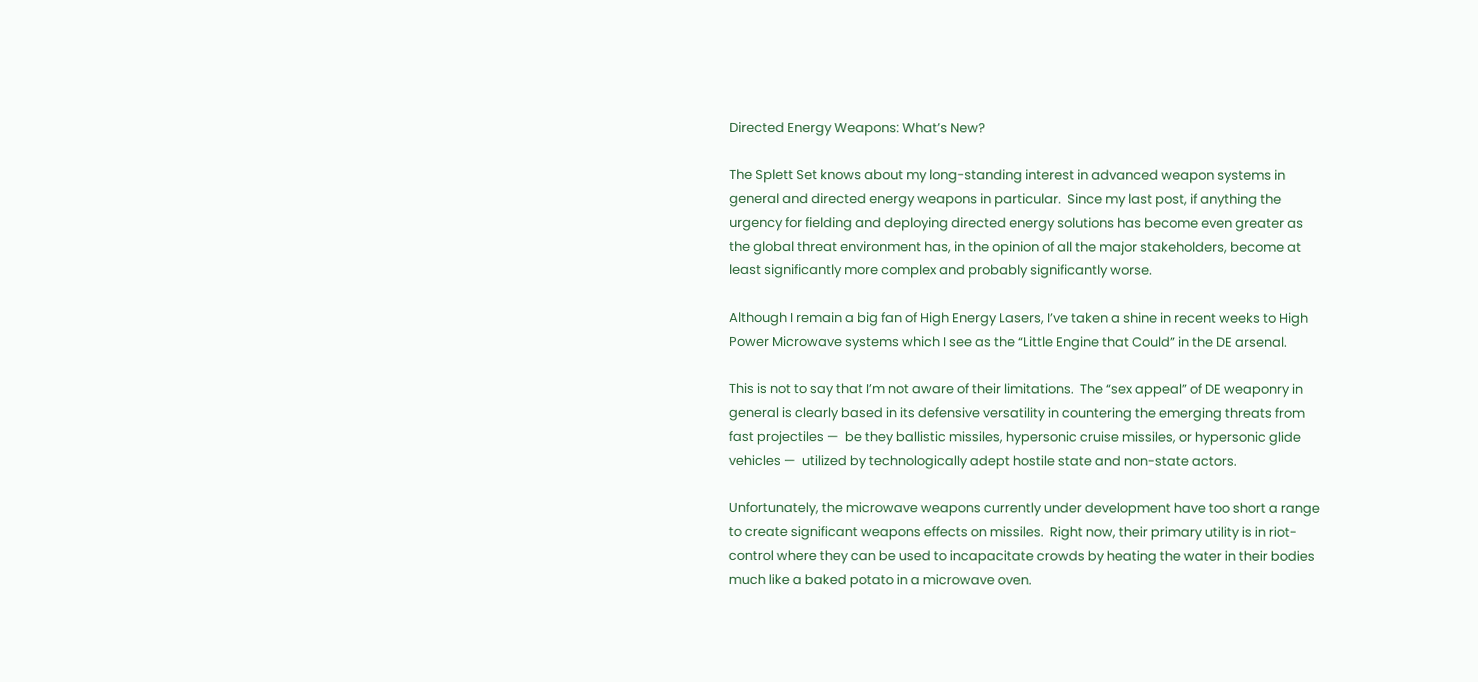Directed Energy Weapons: What’s New?

The Splett Set knows about my long-standing interest in advanced weapon systems in general and directed energy weapons in particular.  Since my last post, if anything the urgency for fielding and deploying directed energy solutions has become even greater as the global threat environment has, in the opinion of all the major stakeholders, become at least significantly more complex and probably significantly worse.

Although I remain a big fan of High Energy Lasers, I’ve taken a shine in recent weeks to High Power Microwave systems which I see as the “Little Engine that Could” in the DE arsenal.

This is not to say that I’m not aware of their limitations.  The “sex appeal” of DE weaponry in general is clearly based in its defensive versatility in countering the emerging threats from fast projectiles —  be they ballistic missiles, hypersonic cruise missiles, or hypersonic glide vehicles —  utilized by technologically adept hostile state and non-state actors.

Unfortunately, the microwave weapons currently under development have too short a range to create significant weapons effects on missiles.  Right now, their primary utility is in riot-control where they can be used to incapacitate crowds by heating the water in their bodies much like a baked potato in a microwave oven.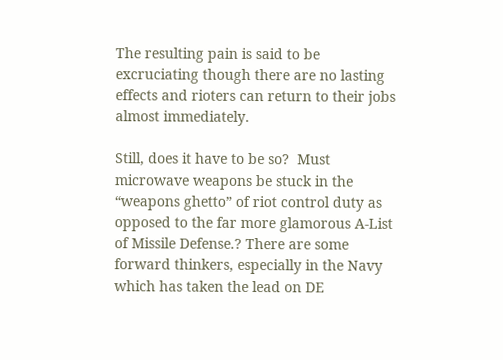The resulting pain is said to be excruciating though there are no lasting effects and rioters can return to their jobs almost immediately.

Still, does it have to be so?  Must microwave weapons be stuck in the “weapons ghetto” of riot control duty as opposed to the far more glamorous A-List of Missile Defense.? There are some forward thinkers, especially in the Navy which has taken the lead on DE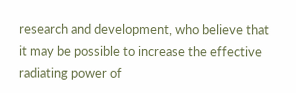research and development, who believe that it may be possible to increase the effective radiating power of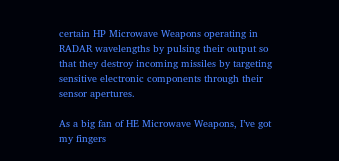certain HP Microwave Weapons operating in RADAR wavelengths by pulsing their output so that they destroy incoming missiles by targeting sensitive electronic components through their sensor apertures.

As a big fan of HE Microwave Weapons, I’ve got my fingers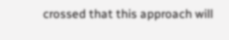crossed that this approach will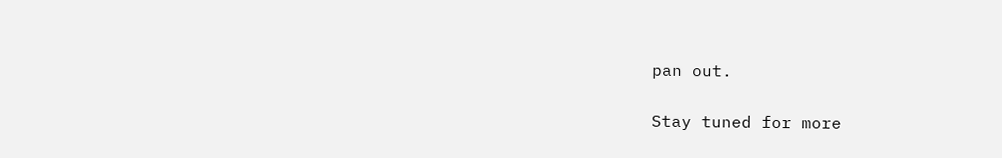pan out.

Stay tuned for more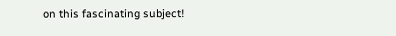on this fascinating subject!